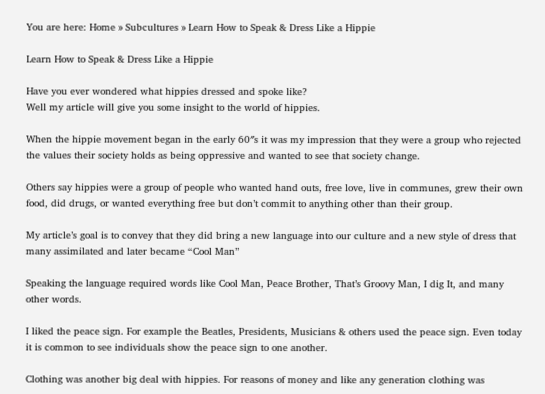You are here: Home » Subcultures » Learn How to Speak & Dress Like a Hippie

Learn How to Speak & Dress Like a Hippie

Have you ever wondered what hippies dressed and spoke like?
Well my article will give you some insight to the world of hippies.

When the hippie movement began in the early 60″s it was my impression that they were a group who rejected the values their society holds as being oppressive and wanted to see that society change.

Others say hippies were a group of people who wanted hand outs, free love, live in communes, grew their own food, did drugs, or wanted everything free but don’t commit to anything other than their group.

My article’s goal is to convey that they did bring a new language into our culture and a new style of dress that many assimilated and later became “Cool Man”

Speaking the language required words like Cool Man, Peace Brother, That’s Groovy Man, I dig It, and many other words.

I liked the peace sign. For example the Beatles, Presidents, Musicians & others used the peace sign. Even today it is common to see individuals show the peace sign to one another.

Clothing was another big deal with hippies. For reasons of money and like any generation clothing was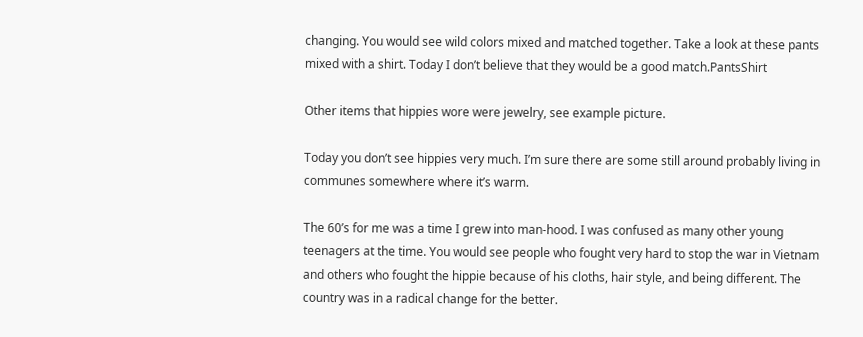changing. You would see wild colors mixed and matched together. Take a look at these pants mixed with a shirt. Today I don’t believe that they would be a good match.PantsShirt

Other items that hippies wore were jewelry, see example picture.

Today you don’t see hippies very much. I’m sure there are some still around probably living in communes somewhere where it’s warm.

The 60’s for me was a time I grew into man-hood. I was confused as many other young teenagers at the time. You would see people who fought very hard to stop the war in Vietnam and others who fought the hippie because of his cloths, hair style, and being different. The country was in a radical change for the better.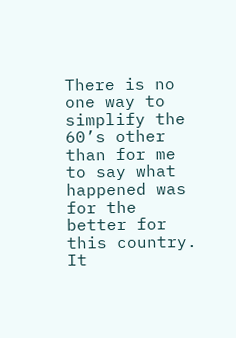There is no one way to simplify the 60’s other than for me to say what happened was for the better for this country. It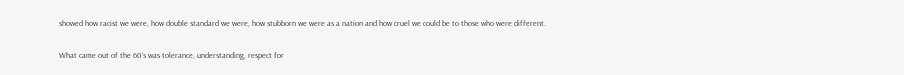showed how racist we were, how double standard we were, how stubborn we were as a nation and how cruel we could be to those who were different.

What came out of the 60’s was tolerance, understanding, respect for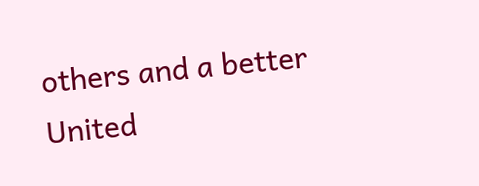others and a better United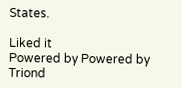States.

Liked it
Powered by Powered by Triond